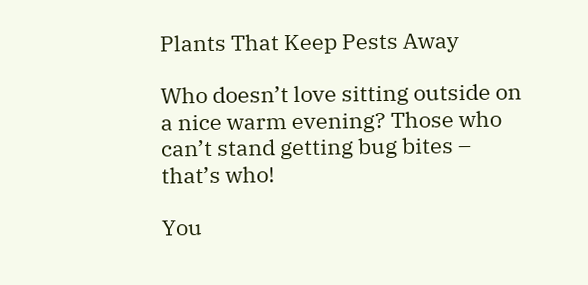Plants That Keep Pests Away

Who doesn’t love sitting outside on a nice warm evening? Those who can’t stand getting bug bites – that’s who!

You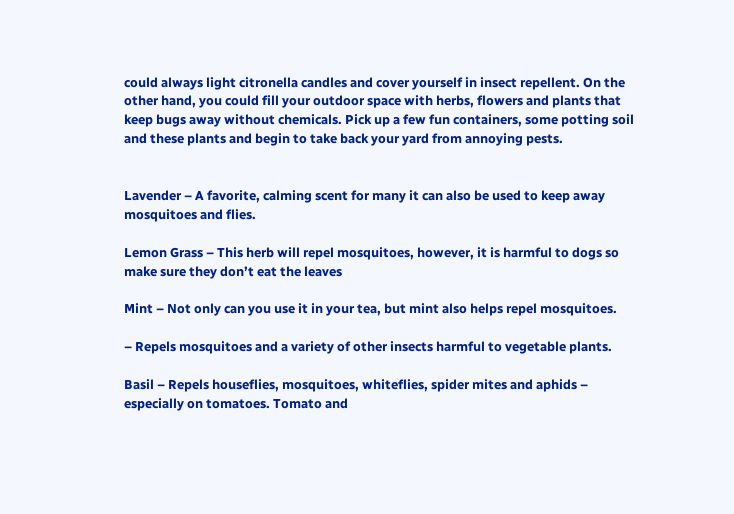could always light citronella candles and cover yourself in insect repellent. On the other hand, you could fill your outdoor space with herbs, flowers and plants that keep bugs away without chemicals. Pick up a few fun containers, some potting soil and these plants and begin to take back your yard from annoying pests.


Lavender – A favorite, calming scent for many it can also be used to keep away mosquitoes and flies.

Lemon Grass – This herb will repel mosquitoes, however, it is harmful to dogs so make sure they don’t eat the leaves

Mint – Not only can you use it in your tea, but mint also helps repel mosquitoes.

– Repels mosquitoes and a variety of other insects harmful to vegetable plants.

Basil – Repels houseflies, mosquitoes, whiteflies, spider mites and aphids – especially on tomatoes. Tomato and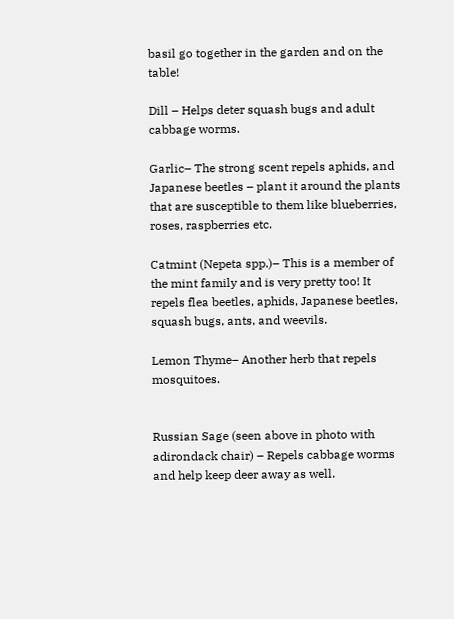basil go together in the garden and on the table!

Dill – Helps deter squash bugs and adult cabbage worms.

Garlic– The strong scent repels aphids, and Japanese beetles – plant it around the plants that are susceptible to them like blueberries, roses, raspberries etc.

Catmint (Nepeta spp.)– This is a member of the mint family and is very pretty too! It repels flea beetles, aphids, Japanese beetles, squash bugs, ants, and weevils.

Lemon Thyme– Another herb that repels mosquitoes.


Russian Sage (seen above in photo with adirondack chair) – Repels cabbage worms and help keep deer away as well.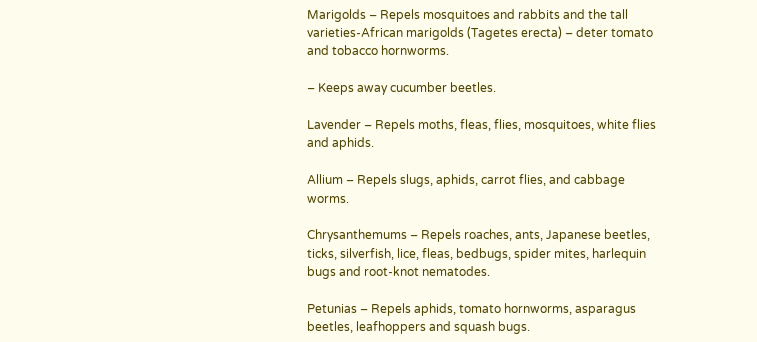Marigolds – Repels mosquitoes and rabbits and the tall varieties-African marigolds (Tagetes erecta) – deter tomato and tobacco hornworms.

– Keeps away cucumber beetles.

Lavender – Repels moths, fleas, flies, mosquitoes, white flies and aphids.

Allium – Repels slugs, aphids, carrot flies, and cabbage worms.

Chrysanthemums – Repels roaches, ants, Japanese beetles, ticks, silverfish, lice, fleas, bedbugs, spider mites, harlequin bugs and root-knot nematodes.

Petunias – Repels aphids, tomato hornworms, asparagus beetles, leafhoppers and squash bugs.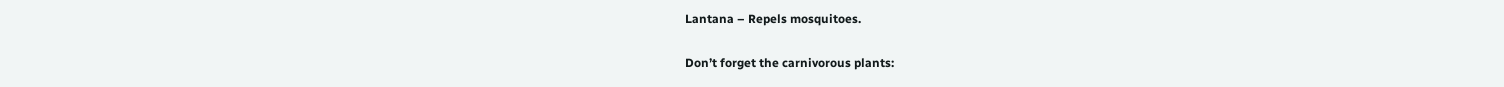Lantana – Repels mosquitoes.

Don’t forget the carnivorous plants: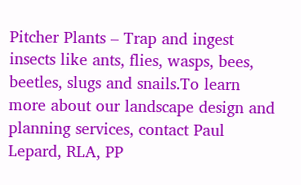Pitcher Plants – Trap and ingest insects like ants, flies, wasps, bees, beetles, slugs and snails.To learn more about our landscape design and planning services, contact Paul Lepard, RLA, PP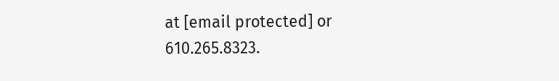at [email protected] or 610.265.8323.